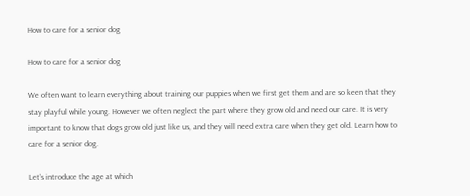How to care for a senior dog

How to care for a senior dog

We often want to learn everything about training our puppies when we first get them and are so keen that they stay playful while young. However we often neglect the part where they grow old and need our care. It is very important to know that dogs grow old just like us, and they will need extra care when they get old. Learn how to care for a senior dog.

Let’s introduce the age at which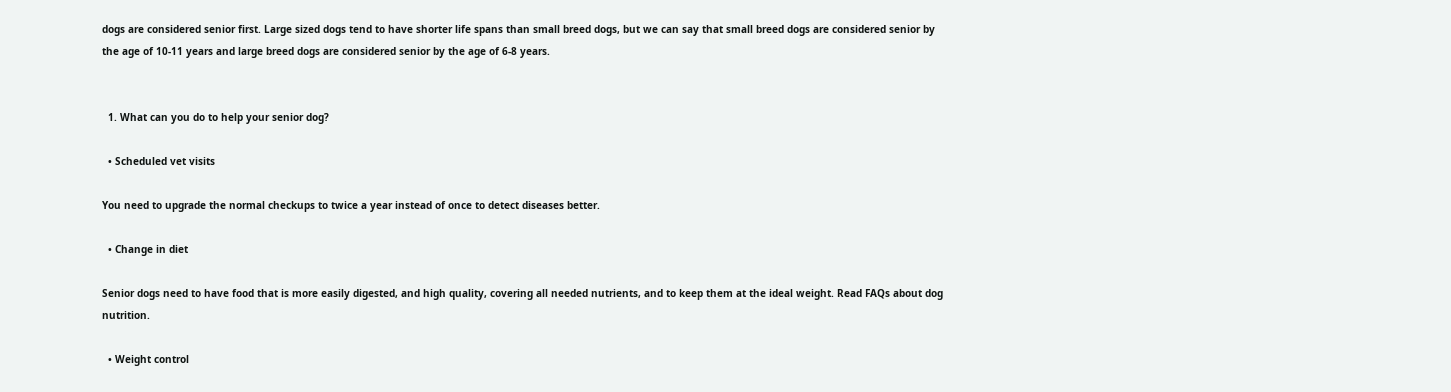dogs are considered senior first. Large sized dogs tend to have shorter life spans than small breed dogs, but we can say that small breed dogs are considered senior by the age of 10-11 years and large breed dogs are considered senior by the age of 6-8 years.


  1. What can you do to help your senior dog?

  • Scheduled vet visits

You need to upgrade the normal checkups to twice a year instead of once to detect diseases better.

  • Change in diet

Senior dogs need to have food that is more easily digested, and high quality, covering all needed nutrients, and to keep them at the ideal weight. Read FAQs about dog nutrition.

  • Weight control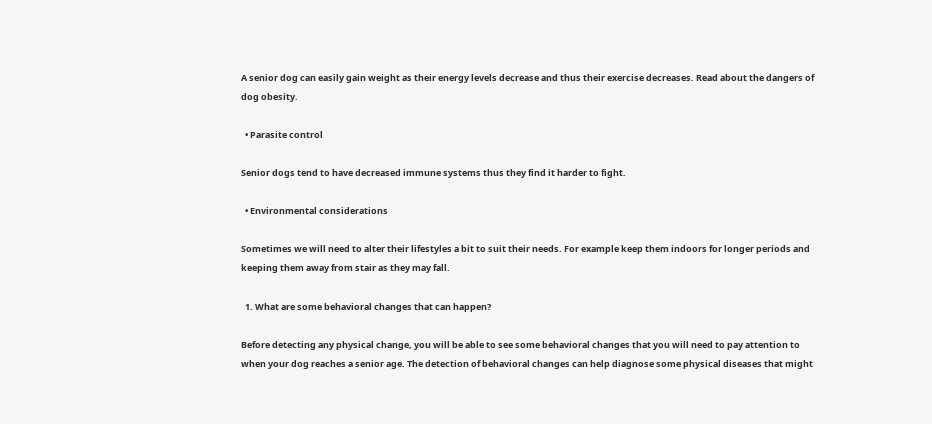A senior dog can easily gain weight as their energy levels decrease and thus their exercise decreases. Read about the dangers of dog obesity.

  • Parasite control

Senior dogs tend to have decreased immune systems thus they find it harder to fight.

  • Environmental considerations

Sometimes we will need to alter their lifestyles a bit to suit their needs. For example keep them indoors for longer periods and keeping them away from stair as they may fall.

  1. What are some behavioral changes that can happen?

Before detecting any physical change, you will be able to see some behavioral changes that you will need to pay attention to when your dog reaches a senior age. The detection of behavioral changes can help diagnose some physical diseases that might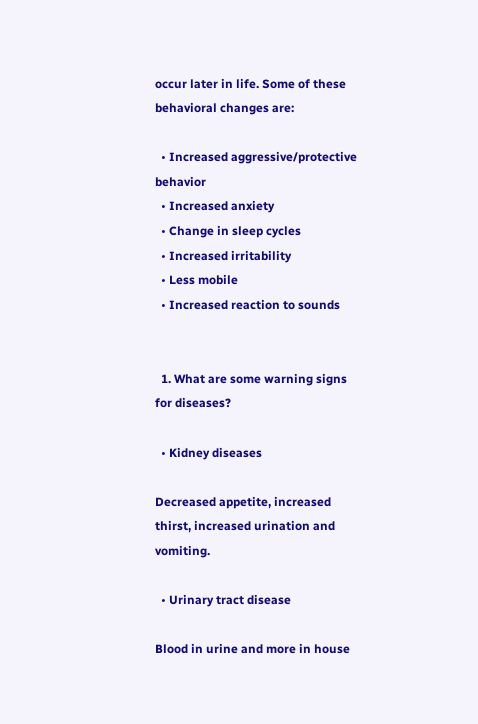occur later in life. Some of these behavioral changes are:

  • Increased aggressive/protective behavior
  • Increased anxiety
  • Change in sleep cycles
  • Increased irritability
  • Less mobile
  • Increased reaction to sounds


  1. What are some warning signs for diseases?

  • Kidney diseases

Decreased appetite, increased thirst, increased urination and vomiting.

  • Urinary tract disease

Blood in urine and more in house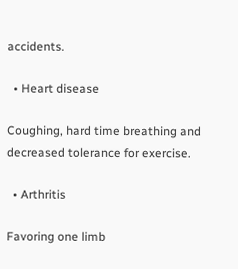accidents.

  • Heart disease

Coughing, hard time breathing and decreased tolerance for exercise.

  • Arthritis

Favoring one limb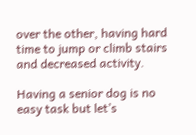over the other, having hard time to jump or climb stairs and decreased activity.

Having a senior dog is no easy task but let’s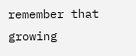remember that growing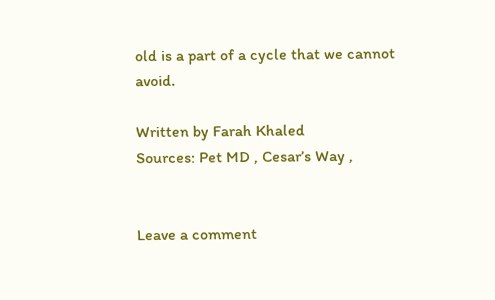old is a part of a cycle that we cannot avoid.

Written by Farah Khaled
Sources: Pet MD , Cesar’s Way ,


Leave a comment